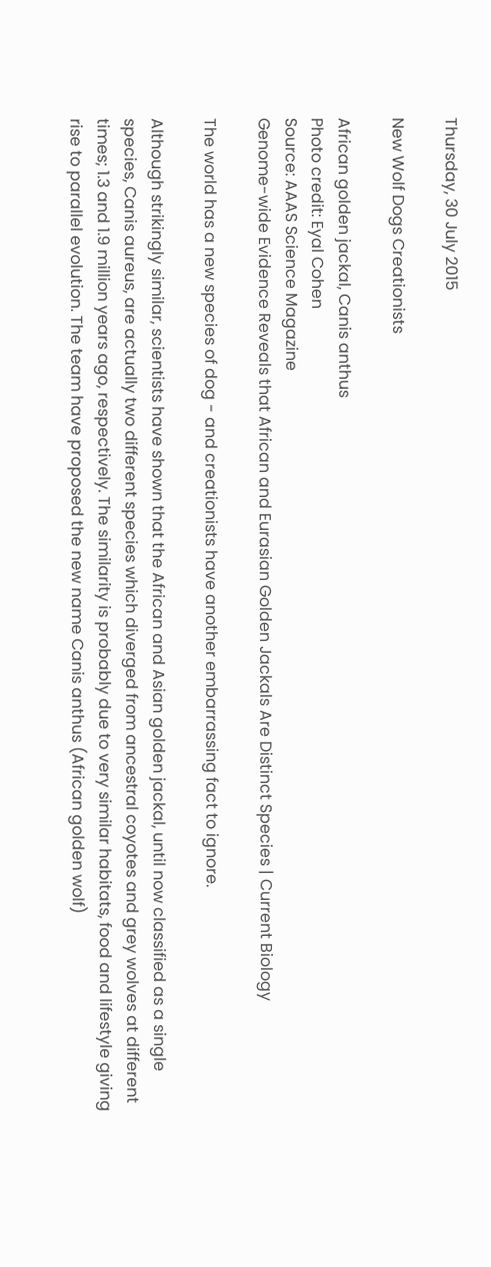Thursday, 30 July 2015

New Wolf Dogs Creationists

African golden jackal, Canis anthus
Photo credit: Eyal Cohen
Source: AAAS Science Magazine
Genome-wide Evidence Reveals that African and Eurasian Golden Jackals Are Distinct Species | Current Biology

The world has a new species of dog - and creationists have another embarrassing fact to ignore.

Although strikingly similar, scientists have shown that the African and Asian golden jackal, until now classified as a single species, Canis aureus, are actually two different species which diverged from ancestral coyotes and grey wolves at different times; 1.3 and 1.9 million years ago, respectively. The similarity is probably due to very similar habitats, food and lifestyle giving rise to parallel evolution. The team have proposed the new name Canis anthus (African golden wolf)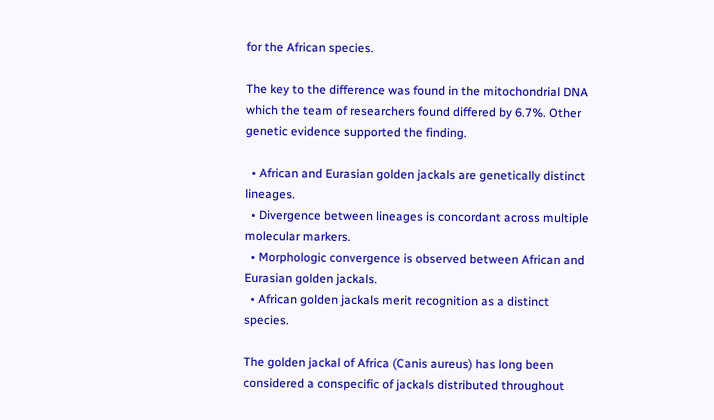for the African species.

The key to the difference was found in the mitochondrial DNA which the team of researchers found differed by 6.7%. Other genetic evidence supported the finding.

  • African and Eurasian golden jackals are genetically distinct lineages.
  • Divergence between lineages is concordant across multiple molecular markers.
  • Morphologic convergence is observed between African and Eurasian golden jackals.
  • African golden jackals merit recognition as a distinct species.

The golden jackal of Africa (Canis aureus) has long been considered a conspecific of jackals distributed throughout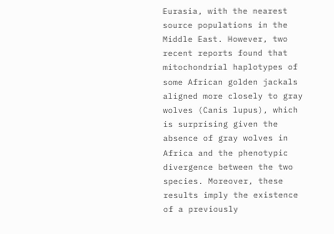Eurasia, with the nearest source populations in the Middle East. However, two recent reports found that mitochondrial haplotypes of some African golden jackals aligned more closely to gray wolves (Canis lupus), which is surprising given the absence of gray wolves in Africa and the phenotypic divergence between the two species. Moreover, these results imply the existence of a previously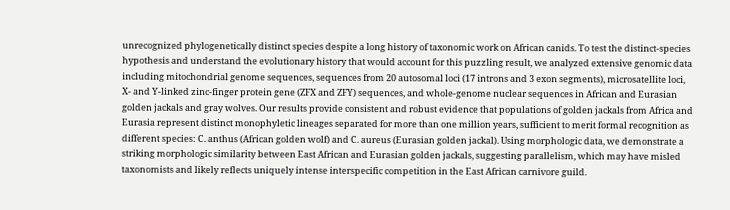unrecognized phylogenetically distinct species despite a long history of taxonomic work on African canids. To test the distinct-species hypothesis and understand the evolutionary history that would account for this puzzling result, we analyzed extensive genomic data including mitochondrial genome sequences, sequences from 20 autosomal loci (17 introns and 3 exon segments), microsatellite loci, X- and Y-linked zinc-finger protein gene (ZFX and ZFY) sequences, and whole-genome nuclear sequences in African and Eurasian golden jackals and gray wolves. Our results provide consistent and robust evidence that populations of golden jackals from Africa and Eurasia represent distinct monophyletic lineages separated for more than one million years, sufficient to merit formal recognition as different species: C. anthus (African golden wolf) and C. aureus (Eurasian golden jackal). Using morphologic data, we demonstrate a striking morphologic similarity between East African and Eurasian golden jackals, suggesting parallelism, which may have misled taxonomists and likely reflects uniquely intense interspecific competition in the East African carnivore guild.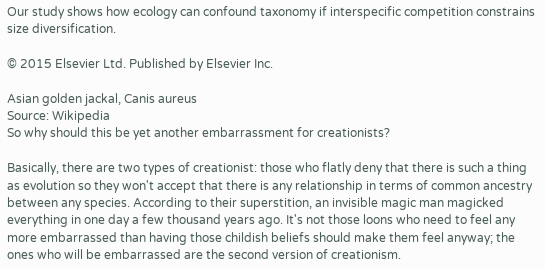Our study shows how ecology can confound taxonomy if interspecific competition constrains size diversification.

© 2015 Elsevier Ltd. Published by Elsevier Inc.

Asian golden jackal, Canis aureus
Source: Wikipedia
So why should this be yet another embarrassment for creationists?

Basically, there are two types of creationist: those who flatly deny that there is such a thing as evolution so they won't accept that there is any relationship in terms of common ancestry between any species. According to their superstition, an invisible magic man magicked everything in one day a few thousand years ago. It's not those loons who need to feel any more embarrassed than having those childish beliefs should make them feel anyway; the ones who will be embarrassed are the second version of creationism.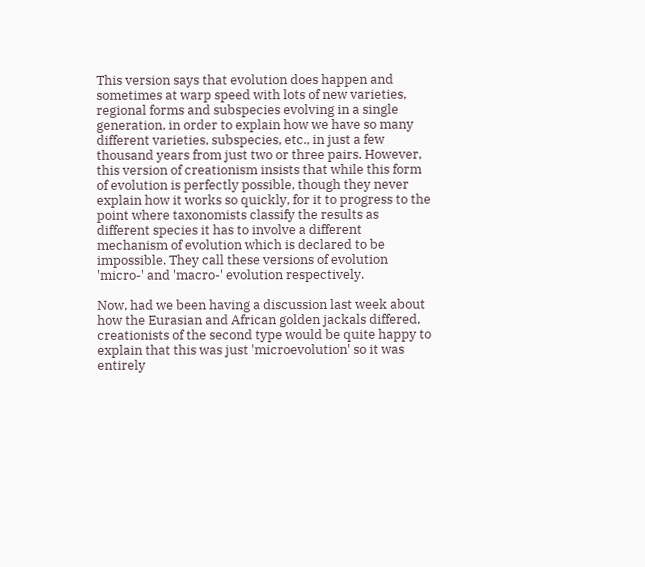This version says that evolution does happen and sometimes at warp speed with lots of new varieties, regional forms and subspecies evolving in a single generation, in order to explain how we have so many different varieties, subspecies, etc., in just a few thousand years from just two or three pairs. However, this version of creationism insists that while this form of evolution is perfectly possible, though they never explain how it works so quickly, for it to progress to the point where taxonomists classify the results as different species it has to involve a different mechanism of evolution which is declared to be impossible. They call these versions of evolution 'micro-' and 'macro-' evolution respectively.

Now, had we been having a discussion last week about how the Eurasian and African golden jackals differed, creationists of the second type would be quite happy to explain that this was just 'microevolution' so it was entirely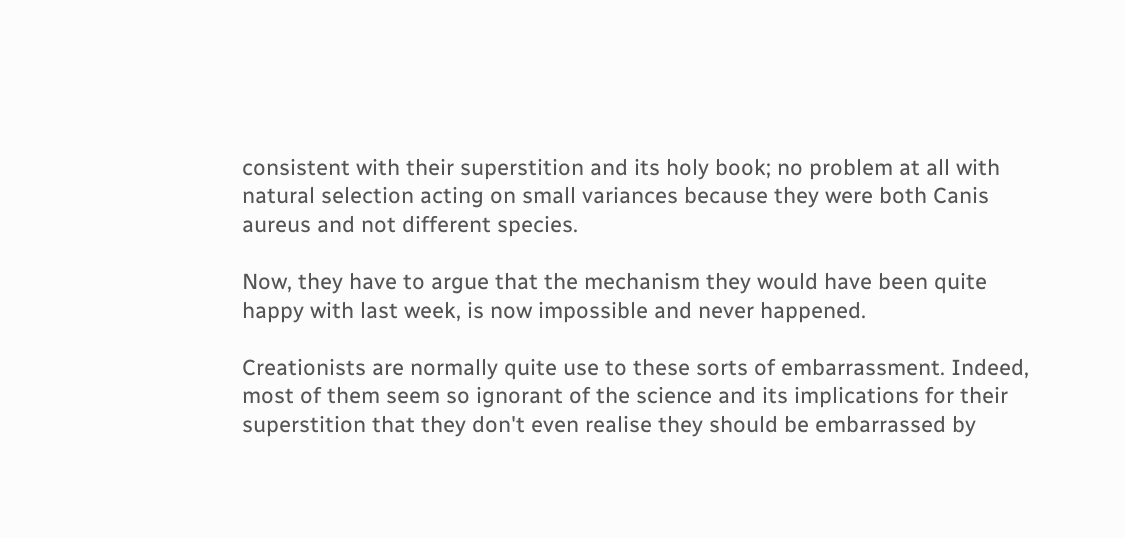consistent with their superstition and its holy book; no problem at all with natural selection acting on small variances because they were both Canis aureus and not different species.

Now, they have to argue that the mechanism they would have been quite happy with last week, is now impossible and never happened.

Creationists are normally quite use to these sorts of embarrassment. Indeed, most of them seem so ignorant of the science and its implications for their superstition that they don't even realise they should be embarrassed by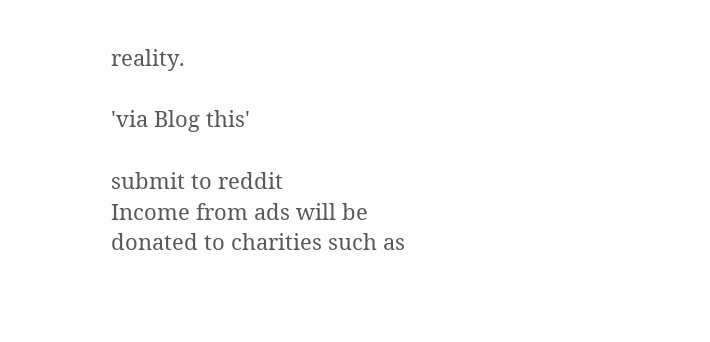reality.

'via Blog this'

submit to reddit
Income from ads will be donated to charities such as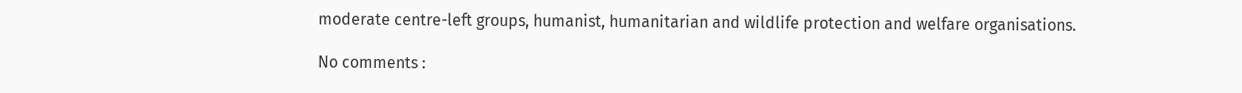moderate centre-left groups, humanist, humanitarian and wildlife protection and welfare organisations.

No comments :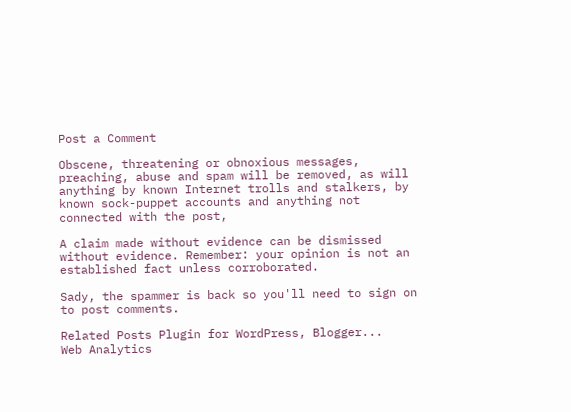Post a Comment

Obscene, threatening or obnoxious messages, preaching, abuse and spam will be removed, as will anything by known Internet trolls and stalkers, by known sock-puppet accounts and anything not connected with the post,

A claim made without evidence can be dismissed without evidence. Remember: your opinion is not an established fact unless corroborated.

Sady, the spammer is back so you'll need to sign on to post comments.

Related Posts Plugin for WordPress, Blogger...
Web Analytics